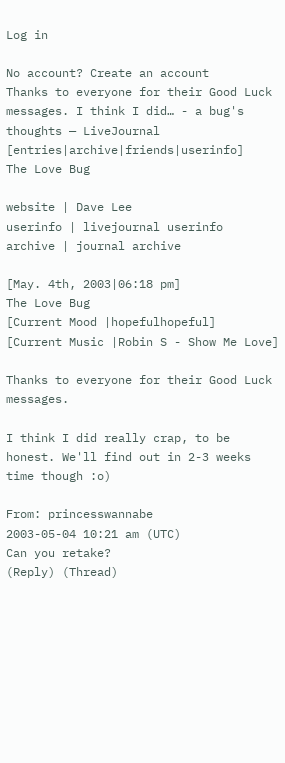Log in

No account? Create an account
Thanks to everyone for their Good Luck messages. I think I did… - a bug's thoughts — LiveJournal [entries|archive|friends|userinfo]
The Love Bug

website | Dave Lee
userinfo | livejournal userinfo
archive | journal archive

[May. 4th, 2003|06:18 pm]
The Love Bug
[Current Mood |hopefulhopeful]
[Current Music |Robin S - Show Me Love]

Thanks to everyone for their Good Luck messages.

I think I did really crap, to be honest. We'll find out in 2-3 weeks time though :o)

From: princesswannabe
2003-05-04 10:21 am (UTC)
Can you retake?
(Reply) (Thread)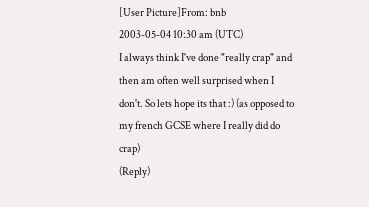[User Picture]From: bnb
2003-05-04 10:30 am (UTC)
I always think I've done "really crap" and then am often well surprised when I don't. So lets hope its that :) (as opposed to my french GCSE where I really did do crap)
(Reply)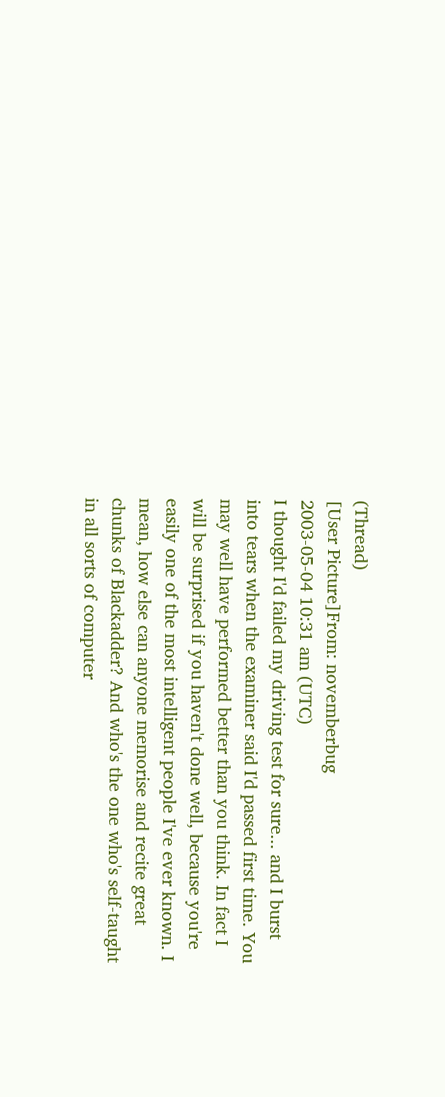(Thread)
[User Picture]From: novemberbug
2003-05-04 10:31 am (UTC)
I thought I'd failed my driving test for sure... and I burst into tears when the examiner said I'd passed first time. You may well have performed better than you think. In fact I will be surprised if you haven't done well, because you're easily one of the most intelligent people I've ever known. I mean, how else can anyone memorise and recite great chunks of Blackadder? And who's the one who's self-taught in all sorts of computer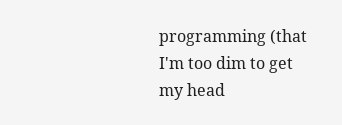programming (that I'm too dim to get my head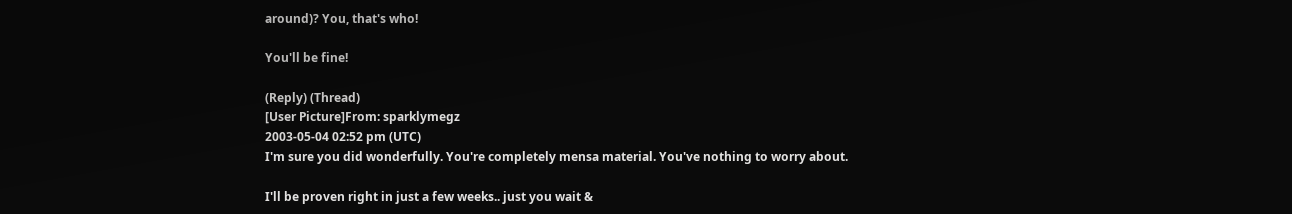around)? You, that's who!

You'll be fine!

(Reply) (Thread)
[User Picture]From: sparklymegz
2003-05-04 02:52 pm (UTC)
I'm sure you did wonderfully. You're completely mensa material. You've nothing to worry about.

I'll be proven right in just a few weeks.. just you wait &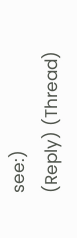see:)
(Reply) (Thread)